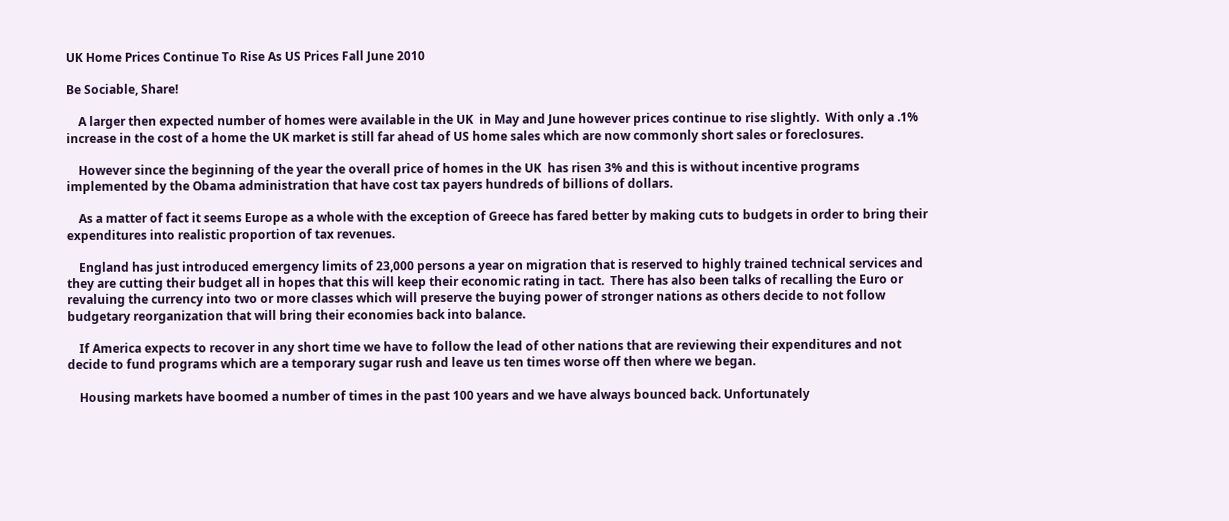UK Home Prices Continue To Rise As US Prices Fall June 2010

Be Sociable, Share!

    A larger then expected number of homes were available in the UK  in May and June however prices continue to rise slightly.  With only a .1% increase in the cost of a home the UK market is still far ahead of US home sales which are now commonly short sales or foreclosures.

    However since the beginning of the year the overall price of homes in the UK  has risen 3% and this is without incentive programs implemented by the Obama administration that have cost tax payers hundreds of billions of dollars.

    As a matter of fact it seems Europe as a whole with the exception of Greece has fared better by making cuts to budgets in order to bring their expenditures into realistic proportion of tax revenues.

    England has just introduced emergency limits of 23,000 persons a year on migration that is reserved to highly trained technical services and they are cutting their budget all in hopes that this will keep their economic rating in tact.  There has also been talks of recalling the Euro or revaluing the currency into two or more classes which will preserve the buying power of stronger nations as others decide to not follow budgetary reorganization that will bring their economies back into balance.

    If America expects to recover in any short time we have to follow the lead of other nations that are reviewing their expenditures and not decide to fund programs which are a temporary sugar rush and leave us ten times worse off then where we began.

    Housing markets have boomed a number of times in the past 100 years and we have always bounced back. Unfortunately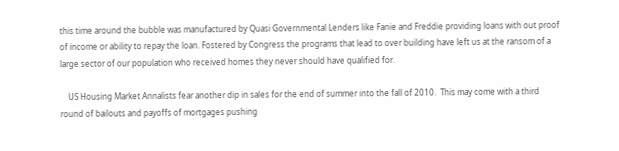this time around the bubble was manufactured by Quasi Governmental Lenders like Fanie and Freddie providing loans with out proof of income or ability to repay the loan. Fostered by Congress the programs that lead to over building have left us at the ransom of a large sector of our population who received homes they never should have qualified for.

    US Housing Market Annalists fear another dip in sales for the end of summer into the fall of 2010.  This may come with a third round of bailouts and payoffs of mortgages pushing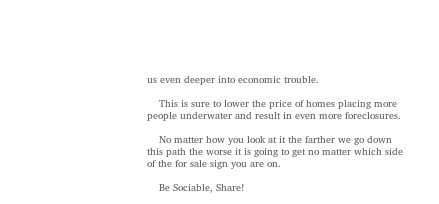us even deeper into economic trouble.

    This is sure to lower the price of homes placing more people underwater and result in even more foreclosures.

    No matter how you look at it the farther we go down this path the worse it is going to get no matter which side of the for sale sign you are on.

    Be Sociable, Share!